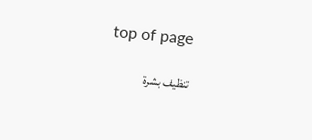top of page

تنظيف بشرة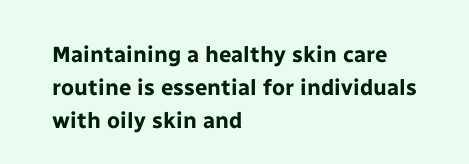Maintaining a healthy skin care routine is essential for individuals with oily skin and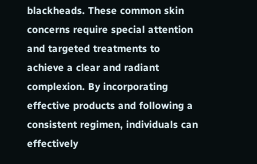blackheads. These common skin concerns require special attention and targeted treatments to achieve a clear and radiant complexion. By incorporating effective products and following a consistent regimen, individuals can effectively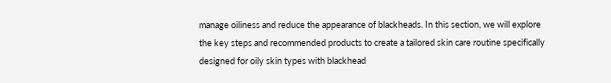manage oiliness and reduce the appearance of blackheads. In this section, we will explore the key steps and recommended products to create a tailored skin care routine specifically designed for oily skin types with blackhead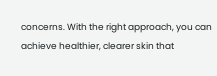concerns. With the right approach, you can achieve healthier, clearer skin that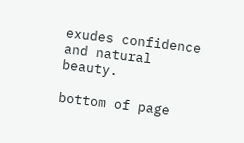exudes confidence and natural beauty.

bottom of page